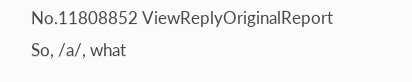No.11808852 ViewReplyOriginalReport
So, /a/, what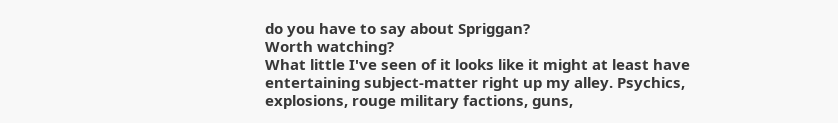do you have to say about Spriggan?
Worth watching?
What little I've seen of it looks like it might at least have entertaining subject-matter right up my alley. Psychics, explosions, rouge military factions, guns,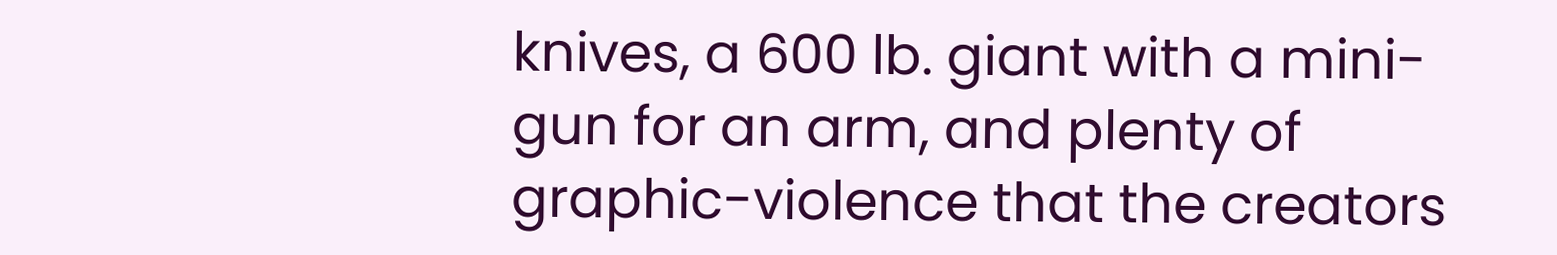knives, a 600 lb. giant with a mini-gun for an arm, and plenty of graphic-violence that the creators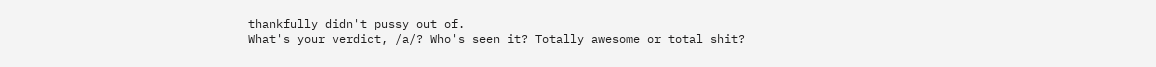thankfully didn't pussy out of.
What's your verdict, /a/? Who's seen it? Totally awesome or total shit?